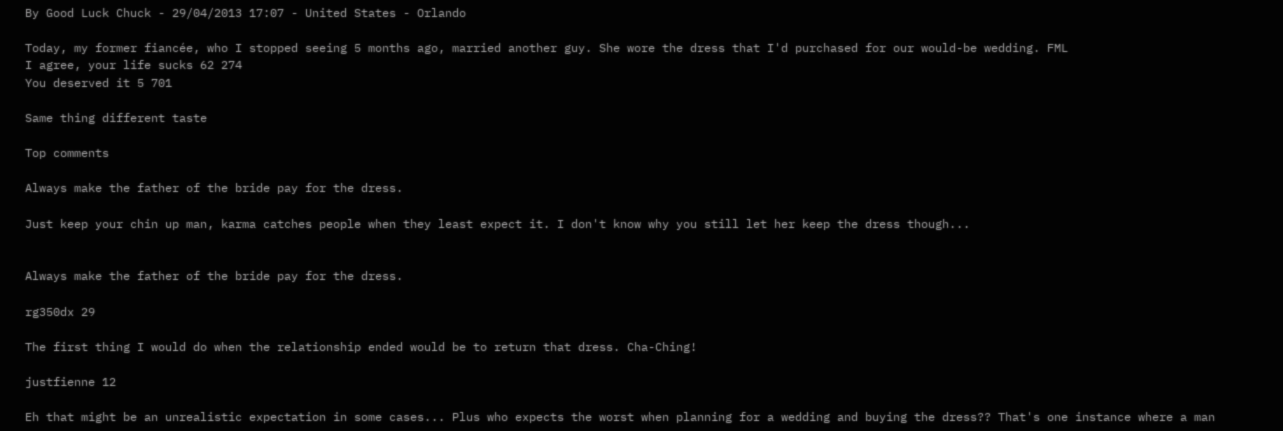By Good Luck Chuck - 29/04/2013 17:07 - United States - Orlando

Today, my former fiancée, who I stopped seeing 5 months ago, married another guy. She wore the dress that I'd purchased for our would-be wedding. FML
I agree, your life sucks 62 274
You deserved it 5 701

Same thing different taste

Top comments

Always make the father of the bride pay for the dress.

Just keep your chin up man, karma catches people when they least expect it. I don't know why you still let her keep the dress though...


Always make the father of the bride pay for the dress.

rg350dx 29

The first thing I would do when the relationship ended would be to return that dress. Cha-Ching!

justfienne 12

Eh that might be an unrealistic expectation in some cases... Plus who expects the worst when planning for a wedding and buying the dress?? That's one instance where a man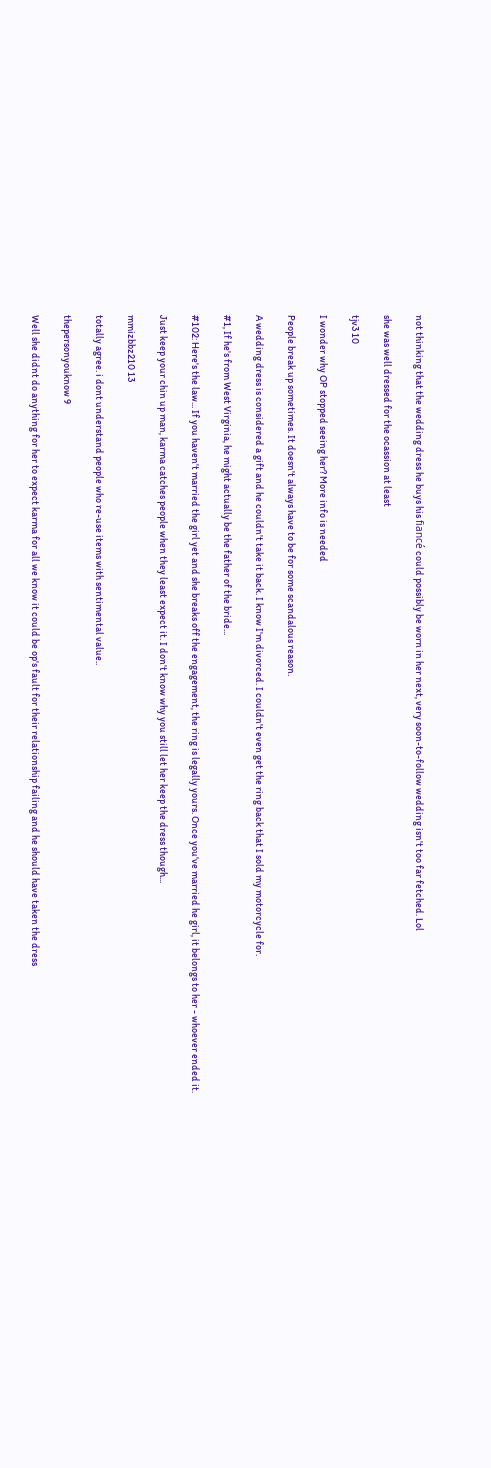not thinking that the wedding dress he buys his fiancé could possibly be worn in her next, very soon-to-follow wedding isn't too far fetched. Lol

she was well dressed for the ocassion at least

tjv3 10

I wonder why OP stopped seeing her? More info is needed

People break up sometimes. It doesn't always have to be for some scandalous reason.

A wedding dress is considered a gift and he couldn't take it back. I know I'm divorced. I couldn't even get the ring back that I sold my motorcycle for.

#1, If he's from West Virginia, he might actually be the father of the bride...

#102: Here's the law... If you haven't married the girl yet and she breaks off the engagement, the ring is legally yours. Once you've married he girl, it belongs to her - whoever ended it.

Just keep your chin up man, karma catches people when they least expect it. I don't know why you still let her keep the dress though...

mmizbbz210 13

totally agree. i dont understand people who re-use items with sentimental value..

thepersonyouknow 9

Well she didnt do anything for her to expect karma for all we know it could be op's fault for their relationship failing and he should have taken the dress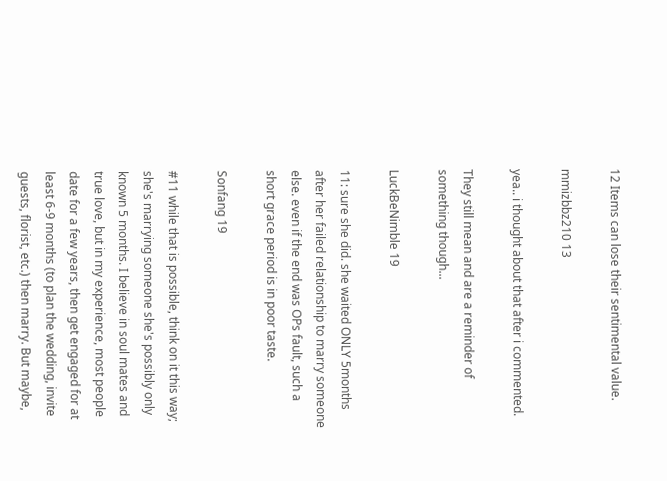12 Items can lose their sentimental value.

mmizbbz210 13

yea.. i thought about that after i commented.

They still mean and are a reminder of something though...

LuckBeNimble 19

11: sure she did. she waited ONLY 5months after her failed relationship to marry someone else. even if the end was OPs fault, such a short grace period is in poor taste.

Sonfang 19

#11 while that is possible, think on it this way; she's marrying someone she's possibly only known 5 months. I believe in soul mates and true love, but in my experience, most people date for a few years, then get engaged for at least 6-9 months (to plan the wedding, invite guests, florist, etc.) then marry. But maybe,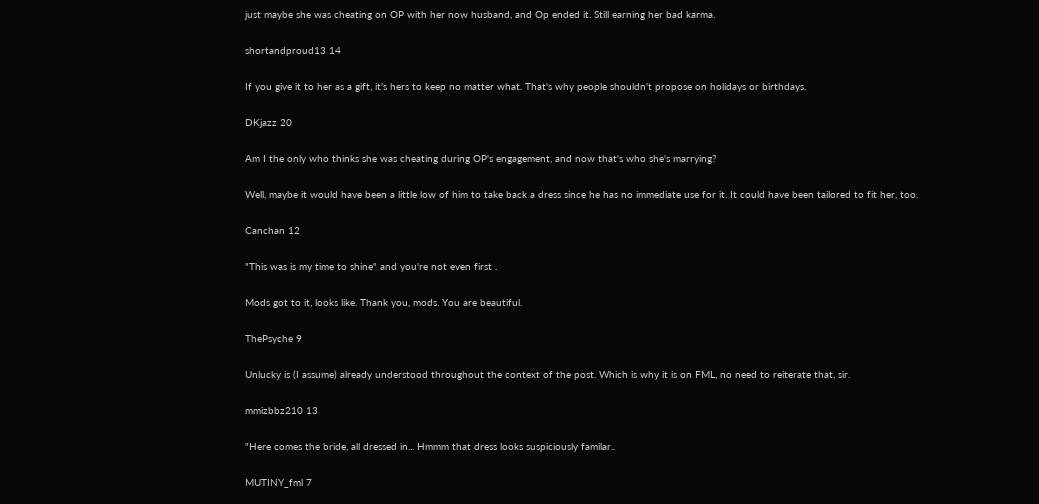just maybe she was cheating on OP with her now husband, and Op ended it. Still earning her bad karma.

shortandproud13 14

If you give it to her as a gift, it's hers to keep no matter what. That's why people shouldn't propose on holidays or birthdays.

DKjazz 20

Am I the only who thinks she was cheating during OP's engagement, and now that's who she's marrying?

Well, maybe it would have been a little low of him to take back a dress since he has no immediate use for it. It could have been tailored to fit her, too.

Canchan 12

"This was is my time to shine" and you're not even first .

Mods got to it, looks like. Thank you, mods. You are beautiful.

ThePsyche 9

Unlucky is (I assume) already understood throughout the context of the post. Which is why it is on FML, no need to reiterate that, sir.

mmizbbz210 13

"Here comes the bride, all dressed in... Hmmm that dress looks suspiciously familar..

MUTINY_fml 7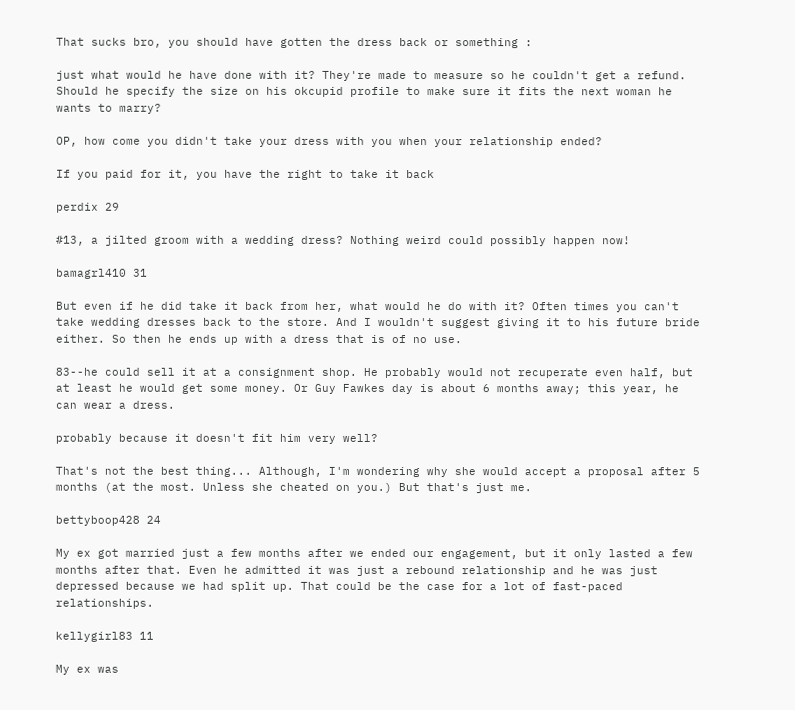That sucks bro, you should have gotten the dress back or something :

just what would he have done with it? They're made to measure so he couldn't get a refund. Should he specify the size on his okcupid profile to make sure it fits the next woman he wants to marry?

OP, how come you didn't take your dress with you when your relationship ended?

If you paid for it, you have the right to take it back

perdix 29

#13, a jilted groom with a wedding dress? Nothing weird could possibly happen now!

bamagrl410 31

But even if he did take it back from her, what would he do with it? Often times you can't take wedding dresses back to the store. And I wouldn't suggest giving it to his future bride either. So then he ends up with a dress that is of no use.

83--he could sell it at a consignment shop. He probably would not recuperate even half, but at least he would get some money. Or Guy Fawkes day is about 6 months away; this year, he can wear a dress.

probably because it doesn't fit him very well?

That's not the best thing... Although, I'm wondering why she would accept a proposal after 5 months (at the most. Unless she cheated on you.) But that's just me.

bettyboop428 24

My ex got married just a few months after we ended our engagement, but it only lasted a few months after that. Even he admitted it was just a rebound relationship and he was just depressed because we had split up. That could be the case for a lot of fast-paced relationships.

kellygirl83 11

My ex was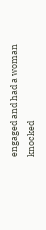engaged and had a woman knocked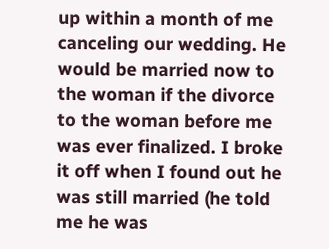up within a month of me canceling our wedding. He would be married now to the woman if the divorce to the woman before me was ever finalized. I broke it off when I found out he was still married (he told me he was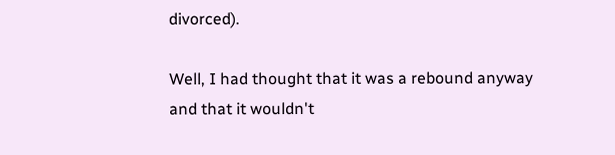divorced).

Well, I had thought that it was a rebound anyway and that it wouldn't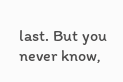last. But you never know,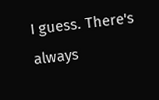I guess. There's always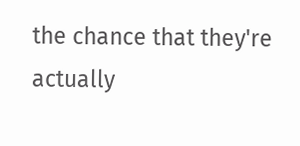the chance that they're actually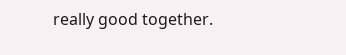really good together.